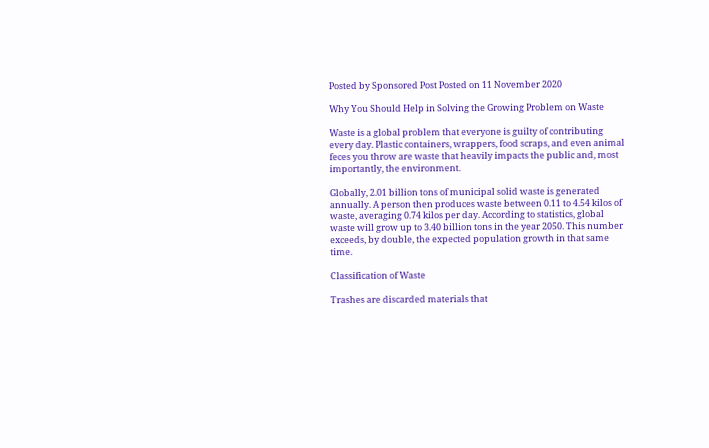Posted by Sponsored Post Posted on 11 November 2020

Why You Should Help in Solving the Growing Problem on Waste

Waste is a global problem that everyone is guilty of contributing every day. Plastic containers, wrappers, food scraps, and even animal feces you throw are waste that heavily impacts the public and, most importantly, the environment.

Globally, 2.01 billion tons of municipal solid waste is generated annually. A person then produces waste between 0.11 to 4.54 kilos of waste, averaging 0.74 kilos per day. According to statistics, global waste will grow up to 3.40 billion tons in the year 2050. This number exceeds, by double, the expected population growth in that same time.

Classification of Waste

Trashes are discarded materials that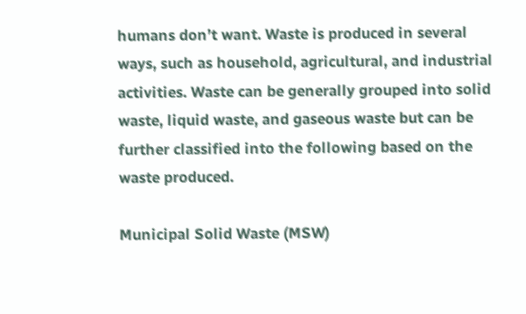humans don’t want. Waste is produced in several ways, such as household, agricultural, and industrial activities. Waste can be generally grouped into solid waste, liquid waste, and gaseous waste but can be further classified into the following based on the waste produced.

Municipal Solid Waste (MSW)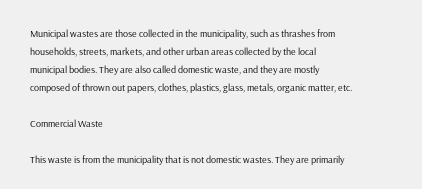Municipal wastes are those collected in the municipality, such as thrashes from households, streets, markets, and other urban areas collected by the local municipal bodies. They are also called domestic waste, and they are mostly composed of thrown out papers, clothes, plastics, glass, metals, organic matter, etc.

Commercial Waste

This waste is from the municipality that is not domestic wastes. They are primarily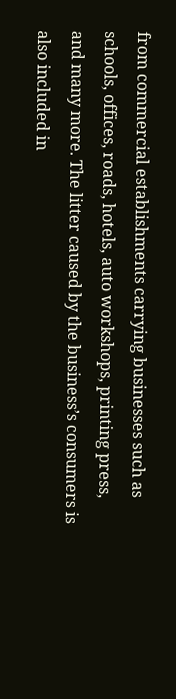from commercial establishments carrying businesses such as schools, offices, roads, hotels, auto workshops, printing press, and many more. The litter caused by the business’s consumers is also included in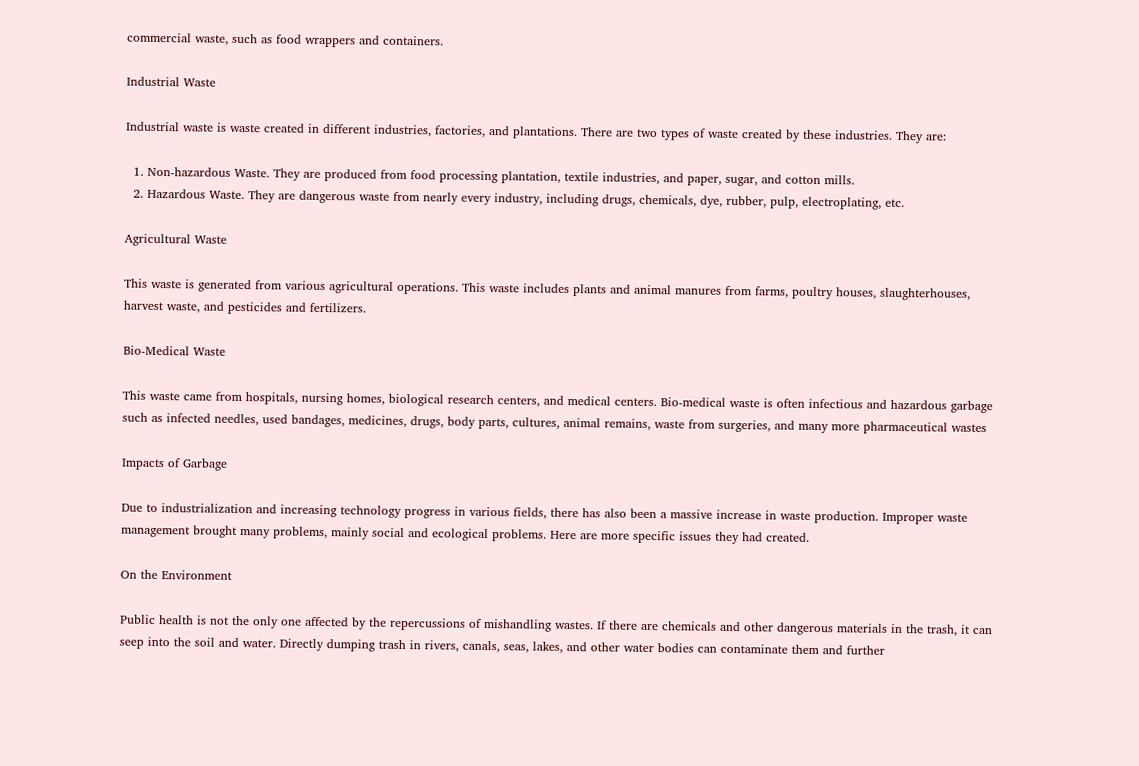commercial waste, such as food wrappers and containers.

Industrial Waste

Industrial waste is waste created in different industries, factories, and plantations. There are two types of waste created by these industries. They are:

  1. Non-hazardous Waste. They are produced from food processing plantation, textile industries, and paper, sugar, and cotton mills.
  2. Hazardous Waste. They are dangerous waste from nearly every industry, including drugs, chemicals, dye, rubber, pulp, electroplating, etc.

Agricultural Waste

This waste is generated from various agricultural operations. This waste includes plants and animal manures from farms, poultry houses, slaughterhouses, harvest waste, and pesticides and fertilizers.

Bio-Medical Waste

This waste came from hospitals, nursing homes, biological research centers, and medical centers. Bio-medical waste is often infectious and hazardous garbage such as infected needles, used bandages, medicines, drugs, body parts, cultures, animal remains, waste from surgeries, and many more pharmaceutical wastes

Impacts of Garbage

Due to industrialization and increasing technology progress in various fields, there has also been a massive increase in waste production. Improper waste management brought many problems, mainly social and ecological problems. Here are more specific issues they had created.

On the Environment

Public health is not the only one affected by the repercussions of mishandling wastes. If there are chemicals and other dangerous materials in the trash, it can seep into the soil and water. Directly dumping trash in rivers, canals, seas, lakes, and other water bodies can contaminate them and further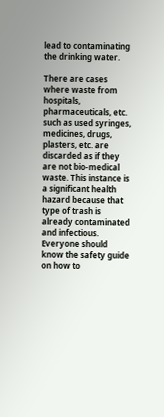lead to contaminating the drinking water.

There are cases where waste from hospitals, pharmaceuticals, etc. such as used syringes, medicines, drugs, plasters, etc. are discarded as if they are not bio-medical waste. This instance is a significant health hazard because that type of trash is already contaminated and infectious. Everyone should know the safety guide on how to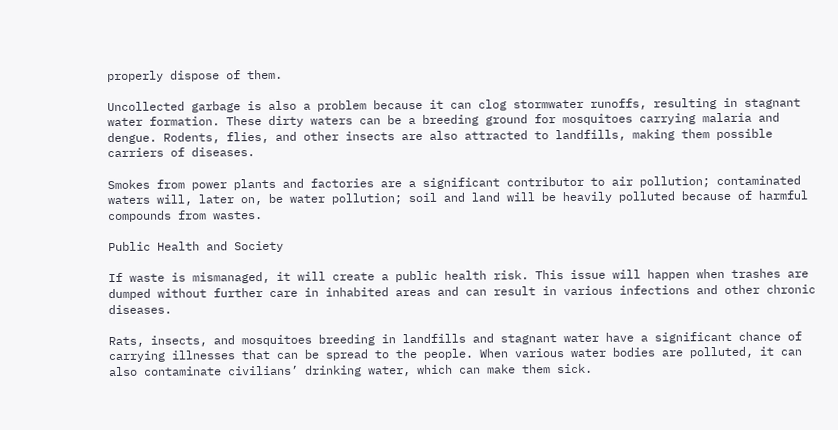properly dispose of them.

Uncollected garbage is also a problem because it can clog stormwater runoffs, resulting in stagnant water formation. These dirty waters can be a breeding ground for mosquitoes carrying malaria and dengue. Rodents, flies, and other insects are also attracted to landfills, making them possible carriers of diseases.

Smokes from power plants and factories are a significant contributor to air pollution; contaminated waters will, later on, be water pollution; soil and land will be heavily polluted because of harmful compounds from wastes.

Public Health and Society

If waste is mismanaged, it will create a public health risk. This issue will happen when trashes are dumped without further care in inhabited areas and can result in various infections and other chronic diseases.

Rats, insects, and mosquitoes breeding in landfills and stagnant water have a significant chance of carrying illnesses that can be spread to the people. When various water bodies are polluted, it can also contaminate civilians’ drinking water, which can make them sick.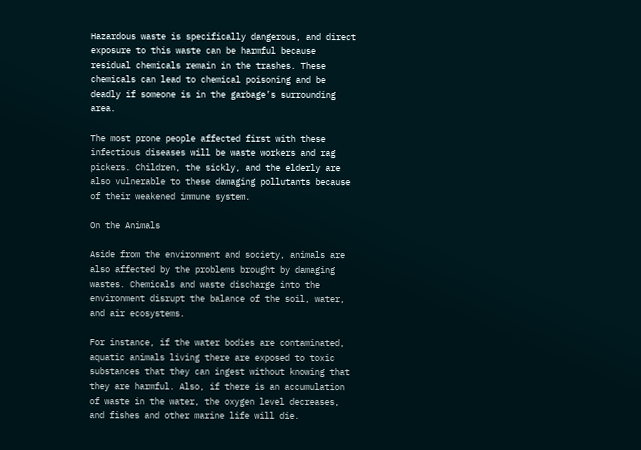Hazardous waste is specifically dangerous, and direct exposure to this waste can be harmful because residual chemicals remain in the trashes. These chemicals can lead to chemical poisoning and be deadly if someone is in the garbage’s surrounding area.

The most prone people affected first with these infectious diseases will be waste workers and rag pickers. Children, the sickly, and the elderly are also vulnerable to these damaging pollutants because of their weakened immune system.

On the Animals

Aside from the environment and society, animals are also affected by the problems brought by damaging wastes. Chemicals and waste discharge into the environment disrupt the balance of the soil, water, and air ecosystems.

For instance, if the water bodies are contaminated, aquatic animals living there are exposed to toxic substances that they can ingest without knowing that they are harmful. Also, if there is an accumulation of waste in the water, the oxygen level decreases, and fishes and other marine life will die.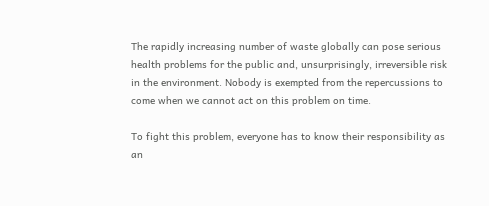The rapidly increasing number of waste globally can pose serious health problems for the public and, unsurprisingly, irreversible risk in the environment. Nobody is exempted from the repercussions to come when we cannot act on this problem on time.

To fight this problem, everyone has to know their responsibility as an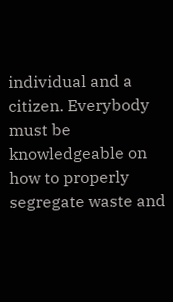individual and a citizen. Everybody must be knowledgeable on how to properly segregate waste and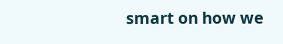smart on how we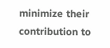minimize their contribution to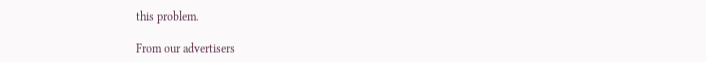this problem.

From our advertisers